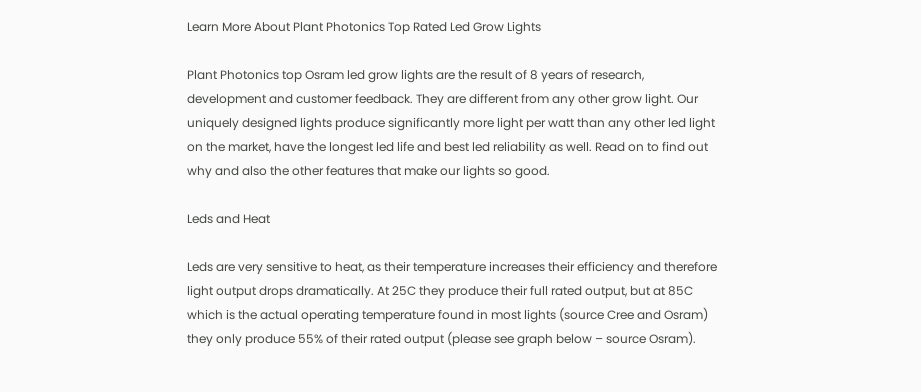Learn More About Plant Photonics Top Rated Led Grow Lights

Plant Photonics top Osram led grow lights are the result of 8 years of research, development and customer feedback. They are different from any other grow light. Our uniquely designed lights produce significantly more light per watt than any other led light on the market, have the longest led life and best led reliability as well. Read on to find out why and also the other features that make our lights so good.

Leds and Heat

Leds are very sensitive to heat, as their temperature increases their efficiency and therefore light output drops dramatically. At 25C they produce their full rated output, but at 85C which is the actual operating temperature found in most lights (source Cree and Osram) they only produce 55% of their rated output (please see graph below – source Osram).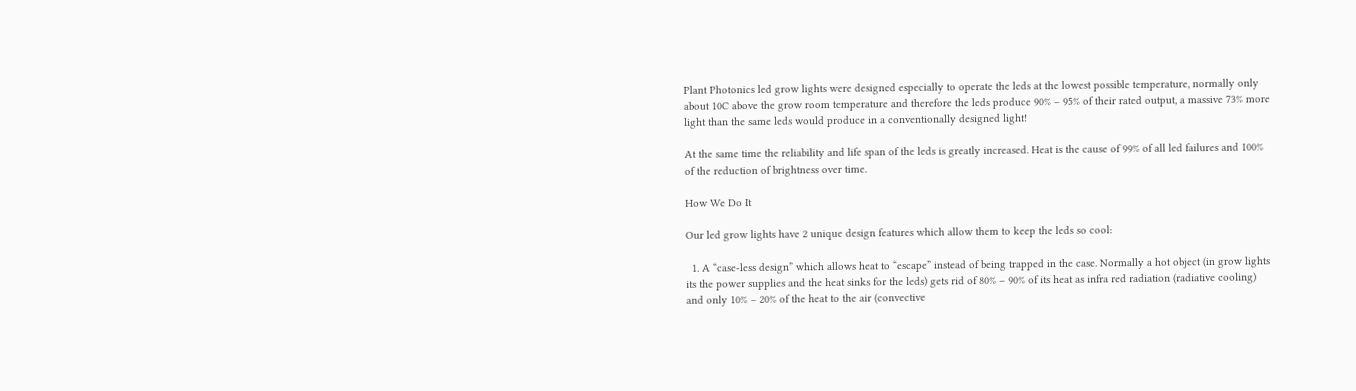Plant Photonics led grow lights were designed especially to operate the leds at the lowest possible temperature, normally only about 10C above the grow room temperature and therefore the leds produce 90% – 95% of their rated output, a massive 73% more light than the same leds would produce in a conventionally designed light!

At the same time the reliability and life span of the leds is greatly increased. Heat is the cause of 99% of all led failures and 100% of the reduction of brightness over time.

How We Do It

Our led grow lights have 2 unique design features which allow them to keep the leds so cool:

  1. A “case-less design” which allows heat to “escape” instead of being trapped in the case. Normally a hot object (in grow lights its the power supplies and the heat sinks for the leds) gets rid of 80% – 90% of its heat as infra red radiation (radiative cooling) and only 10% – 20% of the heat to the air (convective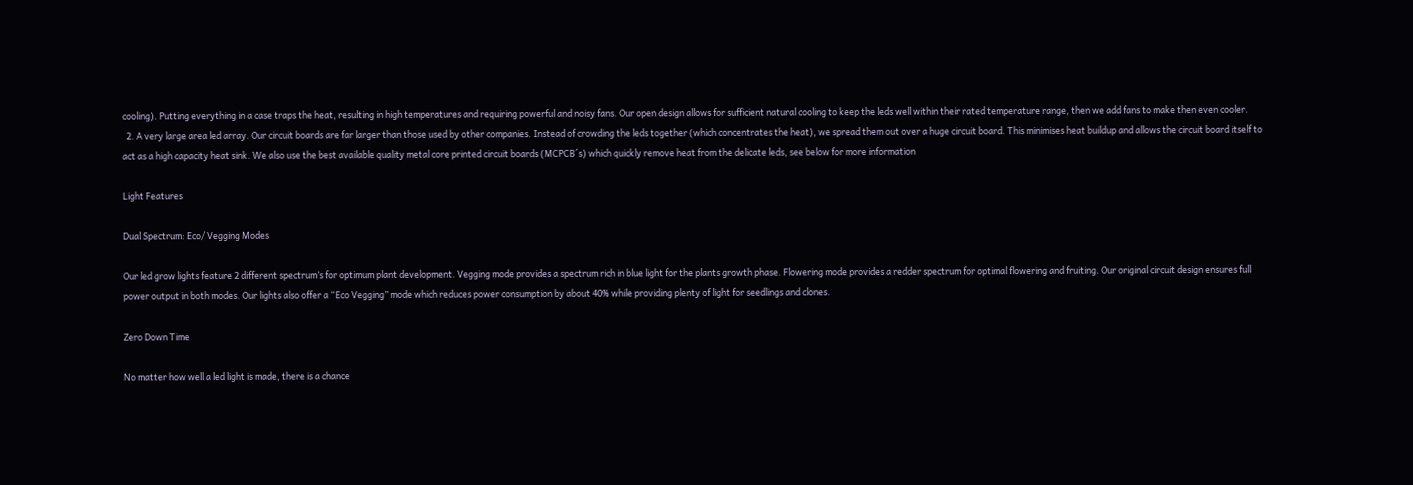cooling). Putting everything in a case traps the heat, resulting in high temperatures and requiring powerful and noisy fans. Our open design allows for sufficient natural cooling to keep the leds well within their rated temperature range, then we add fans to make then even cooler.
  2. A very large area led array. Our circuit boards are far larger than those used by other companies. Instead of crowding the leds together (which concentrates the heat), we spread them out over a huge circuit board. This minimises heat buildup and allows the circuit board itself to act as a high capacity heat sink. We also use the best available quality metal core printed circuit boards (MCPCB´s) which quickly remove heat from the delicate leds, see below for more information

Light Features

Dual Spectrum: Eco/ Vegging Modes

Our led grow lights feature 2 different spectrum’s for optimum plant development. Vegging mode provides a spectrum rich in blue light for the plants growth phase. Flowering mode provides a redder spectrum for optimal flowering and fruiting. Our original circuit design ensures full power output in both modes. Our lights also offer a “Eco Vegging” mode which reduces power consumption by about 40% while providing plenty of light for seedlings and clones.

Zero Down Time

No matter how well a led light is made, there is a chance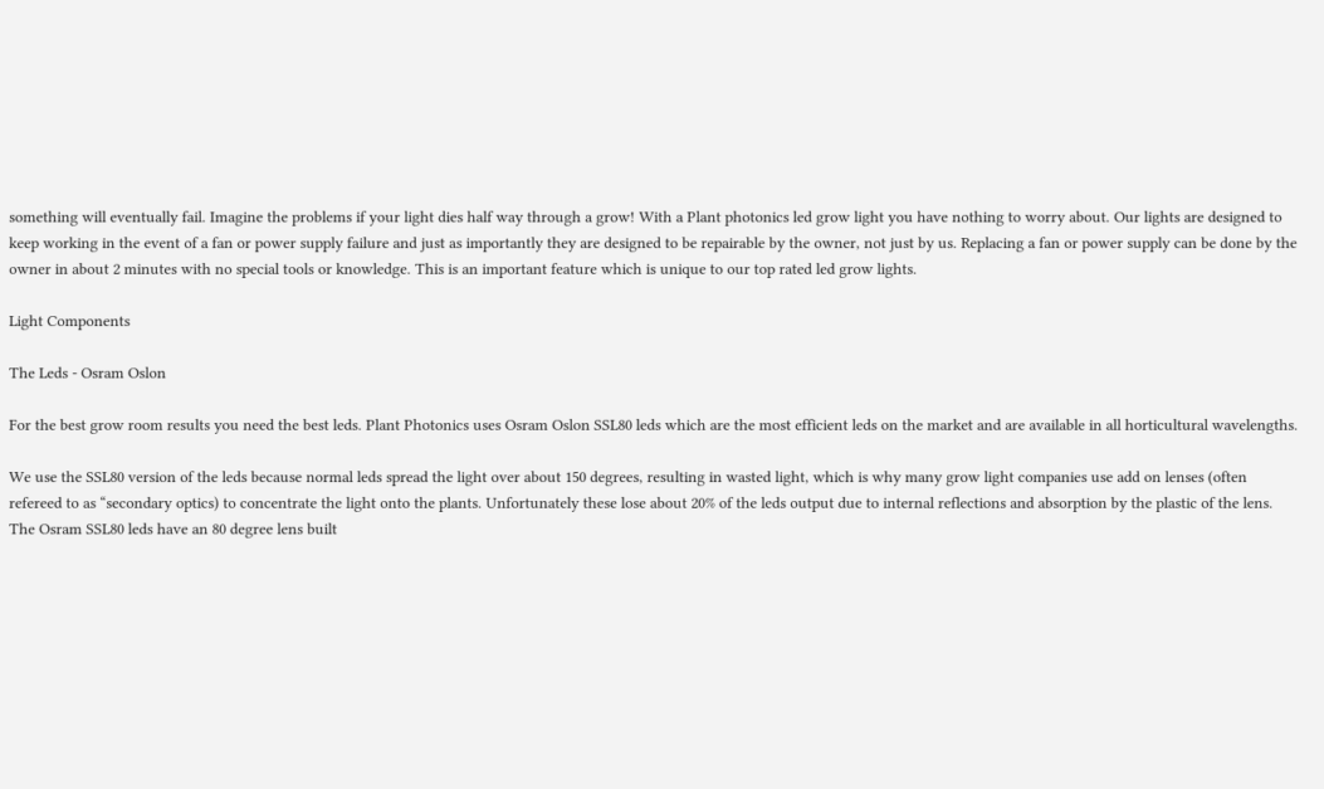something will eventually fail. Imagine the problems if your light dies half way through a grow! With a Plant photonics led grow light you have nothing to worry about. Our lights are designed to keep working in the event of a fan or power supply failure and just as importantly they are designed to be repairable by the owner, not just by us. Replacing a fan or power supply can be done by the owner in about 2 minutes with no special tools or knowledge. This is an important feature which is unique to our top rated led grow lights.

Light Components

The Leds - Osram Oslon

For the best grow room results you need the best leds. Plant Photonics uses Osram Oslon SSL80 leds which are the most efficient leds on the market and are available in all horticultural wavelengths.

We use the SSL80 version of the leds because normal leds spread the light over about 150 degrees, resulting in wasted light, which is why many grow light companies use add on lenses (often refereed to as “secondary optics) to concentrate the light onto the plants. Unfortunately these lose about 20% of the leds output due to internal reflections and absorption by the plastic of the lens. The Osram SSL80 leds have an 80 degree lens built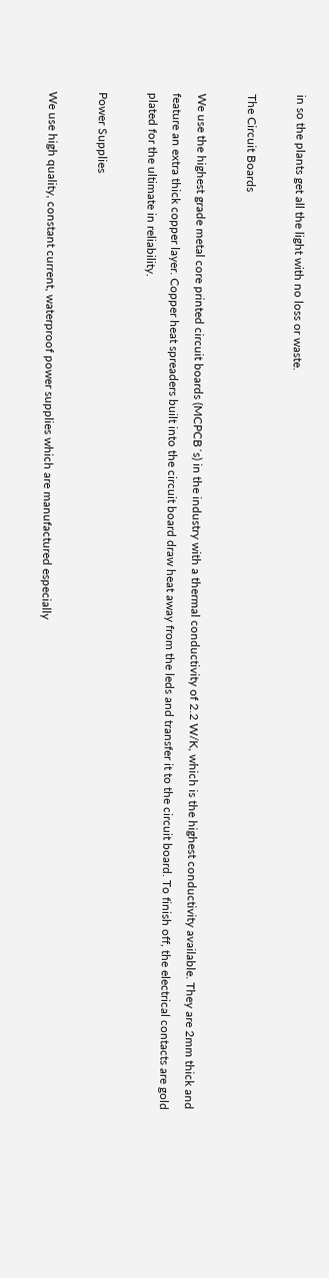in so the plants get all the light with no loss or waste.

The Circuit Boards

We use the highest grade metal core printed circuit boards (MCPCB´s) in the industry with a thermal conductivity of 2.2 W/K, which is the highest conductivity available. They are 2mm thick and feature an extra thick copper layer. Copper heat spreaders built into the circuit board draw heat away from the leds and transfer it to the circuit board. To finish off, the electrical contacts are gold plated for the ultimate in reliability.

Power Supplies

We use high quality, constant current, waterproof power supplies which are manufactured especially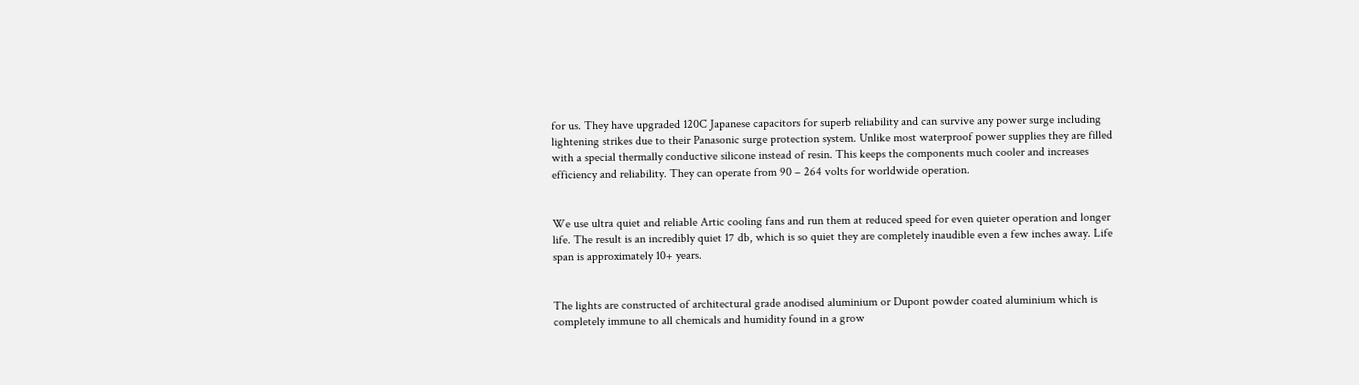for us. They have upgraded 120C Japanese capacitors for superb reliability and can survive any power surge including lightening strikes due to their Panasonic surge protection system. Unlike most waterproof power supplies they are filled with a special thermally conductive silicone instead of resin. This keeps the components much cooler and increases efficiency and reliability. They can operate from 90 – 264 volts for worldwide operation.


We use ultra quiet and reliable Artic cooling fans and run them at reduced speed for even quieter operation and longer life. The result is an incredibly quiet 17 db, which is so quiet they are completely inaudible even a few inches away. Life span is approximately 10+ years.


The lights are constructed of architectural grade anodised aluminium or Dupont powder coated aluminium which is completely immune to all chemicals and humidity found in a grow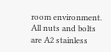room environment. All nuts and bolts are A2 stainless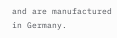and are manufactured in Germany.